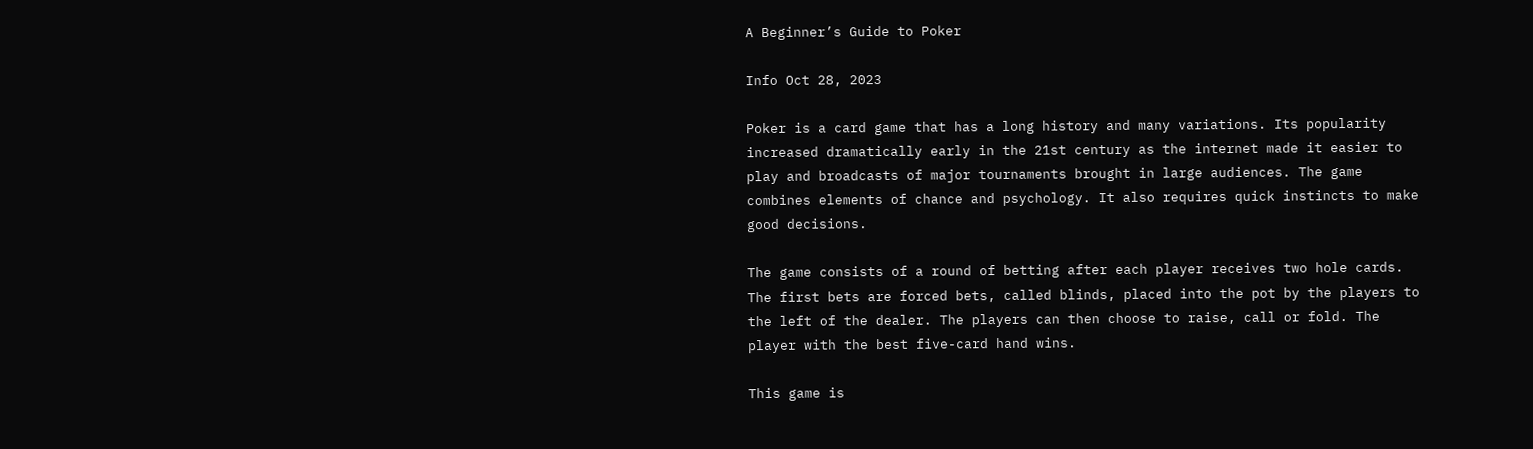A Beginner’s Guide to Poker

Info Oct 28, 2023

Poker is a card game that has a long history and many variations. Its popularity increased dramatically early in the 21st century as the internet made it easier to play and broadcasts of major tournaments brought in large audiences. The game combines elements of chance and psychology. It also requires quick instincts to make good decisions.

The game consists of a round of betting after each player receives two hole cards. The first bets are forced bets, called blinds, placed into the pot by the players to the left of the dealer. The players can then choose to raise, call or fold. The player with the best five-card hand wins.

This game is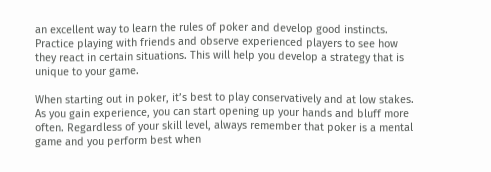an excellent way to learn the rules of poker and develop good instincts. Practice playing with friends and observe experienced players to see how they react in certain situations. This will help you develop a strategy that is unique to your game.

When starting out in poker, it’s best to play conservatively and at low stakes. As you gain experience, you can start opening up your hands and bluff more often. Regardless of your skill level, always remember that poker is a mental game and you perform best when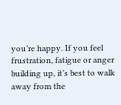you’re happy. If you feel frustration, fatigue or anger building up, it’s best to walk away from the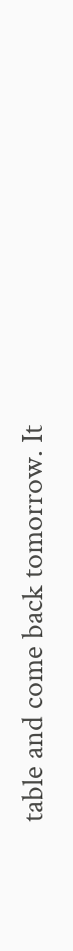table and come back tomorrow. It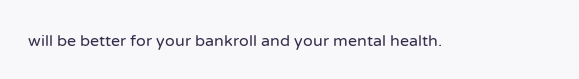will be better for your bankroll and your mental health.